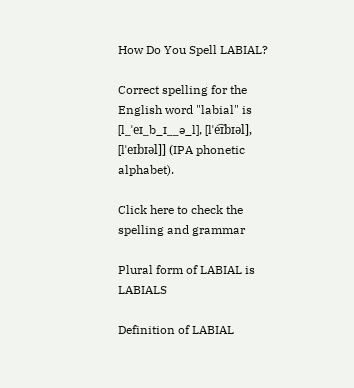How Do You Spell LABIAL?

Correct spelling for the English word "labial" is [l_ˈeɪ_b_ɪ__ə_l], [lˈe͡ɪbɪəl], [lˈeɪbɪəl]] (IPA phonetic alphabet).

Click here to check the spelling and grammar

Plural form of LABIAL is LABIALS

Definition of LABIAL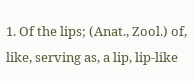1. Of the lips; (Anat., Zool.) of, like, serving as, a lip, lip-like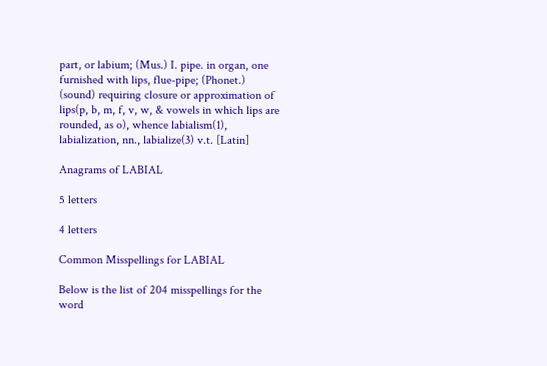part, or labium; (Mus.) I. pipe. in organ, one furnished with lips, flue-pipe; (Phonet.) (sound) requiring closure or approximation of lips(p, b, m, f, v, w, & vowels in which lips are rounded, as o), whence labialism(1), labialization, nn., labialize(3) v.t. [Latin]

Anagrams of LABIAL

5 letters

4 letters

Common Misspellings for LABIAL

Below is the list of 204 misspellings for the word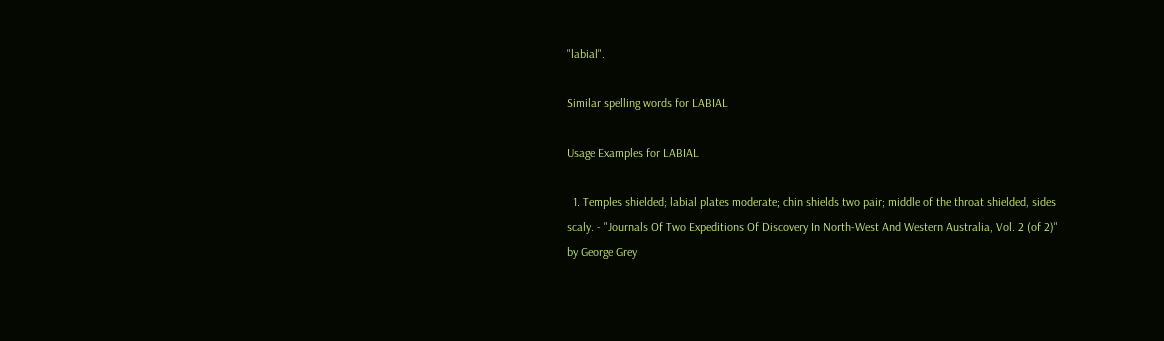"labial".

Similar spelling words for LABIAL

Usage Examples for LABIAL

  1. Temples shielded; labial plates moderate; chin shields two pair; middle of the throat shielded, sides scaly. - "Journals Of Two Expeditions Of Discovery In North-West And Western Australia, Vol. 2 (of 2)" by George Grey